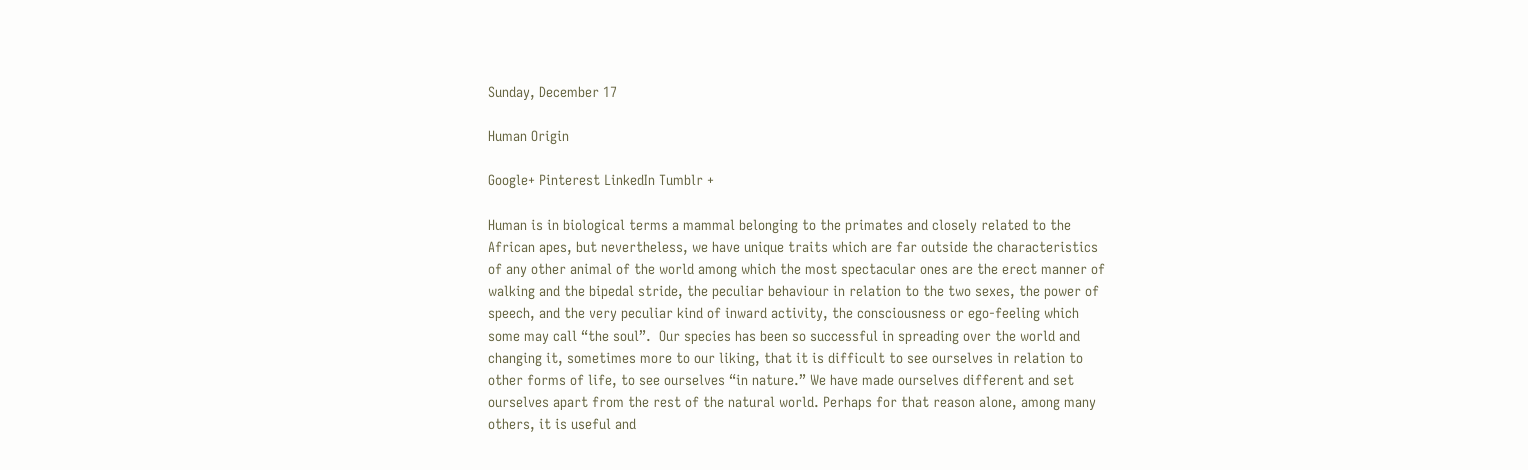Sunday, December 17

Human Origin

Google+ Pinterest LinkedIn Tumblr +

Human is in biological terms a mammal belonging to the primates and closely related to the African apes, but nevertheless, we have unique traits which are far outside the characteristics of any other animal of the world among which the most spectacular ones are the erect manner of walking and the bipedal stride, the peculiar behaviour in relation to the two sexes, the power of speech, and the very peculiar kind of inward activity, the consciousness or ego-feeling which some may call “the soul”.  Our species has been so successful in spreading over the world and changing it, sometimes more to our liking, that it is difficult to see ourselves in relation to other forms of life, to see ourselves “in nature.” We have made ourselves different and set ourselves apart from the rest of the natural world. Perhaps for that reason alone, among many others, it is useful and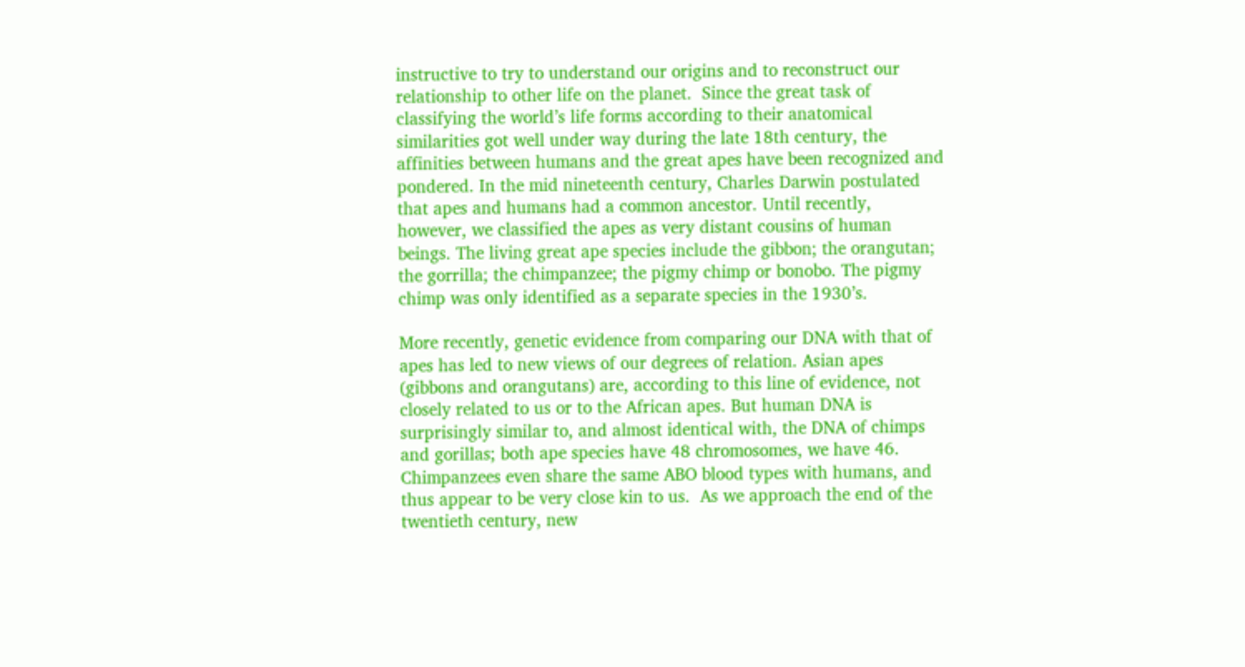instructive to try to understand our origins and to reconstruct our relationship to other life on the planet.  Since the great task of classifying the world’s life forms according to their anatomical similarities got well under way during the late 18th century, the affinities between humans and the great apes have been recognized and pondered. In the mid nineteenth century, Charles Darwin postulated that apes and humans had a common ancestor. Until recently, however, we classified the apes as very distant cousins of human beings. The living great ape species include the gibbon; the orangutan; the gorrilla; the chimpanzee; the pigmy chimp or bonobo. The pigmy chimp was only identified as a separate species in the 1930’s.

More recently, genetic evidence from comparing our DNA with that of apes has led to new views of our degrees of relation. Asian apes (gibbons and orangutans) are, according to this line of evidence, not closely related to us or to the African apes. But human DNA is surprisingly similar to, and almost identical with, the DNA of chimps and gorillas; both ape species have 48 chromosomes, we have 46. Chimpanzees even share the same ABO blood types with humans, and thus appear to be very close kin to us.  As we approach the end of the twentieth century, new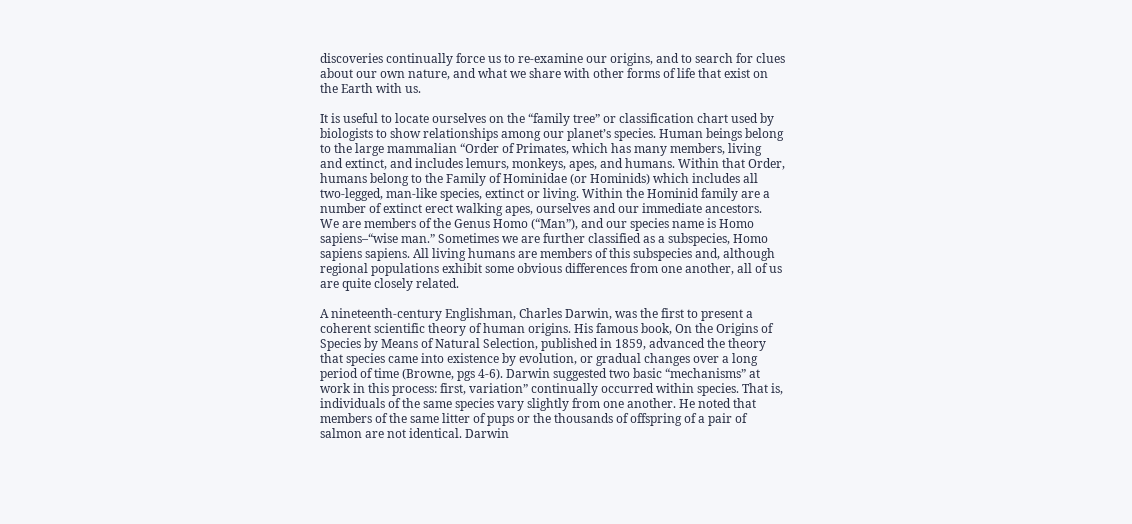discoveries continually force us to re-examine our origins, and to search for clues about our own nature, and what we share with other forms of life that exist on the Earth with us.

It is useful to locate ourselves on the “family tree” or classification chart used by biologists to show relationships among our planet’s species. Human beings belong to the large mammalian “Order of Primates, which has many members, living and extinct, and includes lemurs, monkeys, apes, and humans. Within that Order, humans belong to the Family of Hominidae (or Hominids) which includes all two-legged, man-like species, extinct or living. Within the Hominid family are a number of extinct erect walking apes, ourselves and our immediate ancestors.  We are members of the Genus Homo (“Man”), and our species name is Homo sapiens–“wise man.” Sometimes we are further classified as a subspecies, Homo sapiens sapiens. All living humans are members of this subspecies and, although regional populations exhibit some obvious differences from one another, all of us are quite closely related.

A nineteenth-century Englishman, Charles Darwin, was the first to present a coherent scientific theory of human origins. His famous book, On the Origins of Species by Means of Natural Selection, published in 1859, advanced the theory that species came into existence by evolution, or gradual changes over a long period of time (Browne, pgs 4-6). Darwin suggested two basic “mechanisms” at work in this process: first, variation” continually occurred within species. That is, individuals of the same species vary slightly from one another. He noted that members of the same litter of pups or the thousands of offspring of a pair of salmon are not identical. Darwin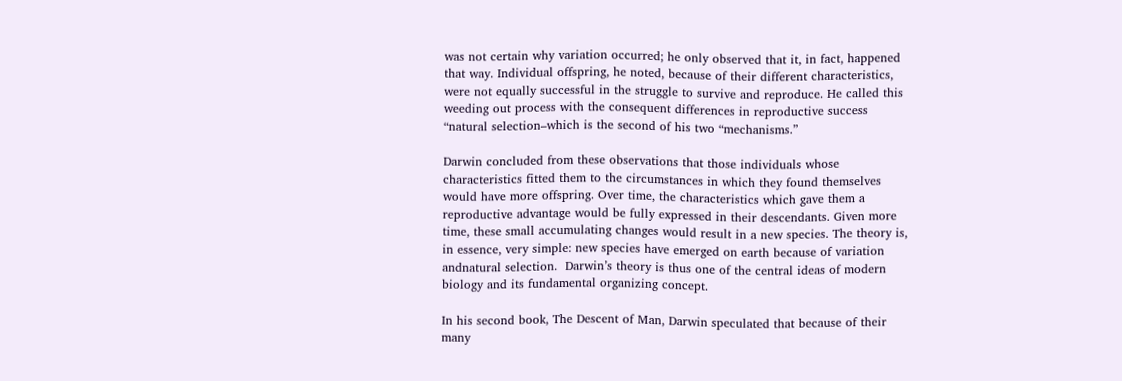was not certain why variation occurred; he only observed that it, in fact, happened that way. Individual offspring, he noted, because of their different characteristics, were not equally successful in the struggle to survive and reproduce. He called this weeding out process with the consequent differences in reproductive success “natural selection–which is the second of his two “mechanisms.”

Darwin concluded from these observations that those individuals whose characteristics fitted them to the circumstances in which they found themselves would have more offspring. Over time, the characteristics which gave them a reproductive advantage would be fully expressed in their descendants. Given more time, these small accumulating changes would result in a new species. The theory is, in essence, very simple: new species have emerged on earth because of variation andnatural selection.  Darwin’s theory is thus one of the central ideas of modern biology and its fundamental organizing concept.

In his second book, The Descent of Man, Darwin speculated that because of their many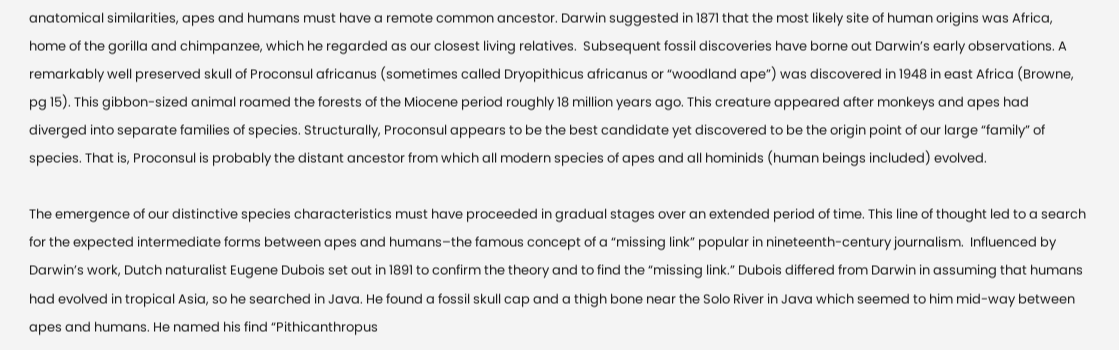anatomical similarities, apes and humans must have a remote common ancestor. Darwin suggested in 1871 that the most likely site of human origins was Africa, home of the gorilla and chimpanzee, which he regarded as our closest living relatives.  Subsequent fossil discoveries have borne out Darwin’s early observations. A remarkably well preserved skull of Proconsul africanus (sometimes called Dryopithicus africanus or “woodland ape”) was discovered in 1948 in east Africa (Browne, pg 15). This gibbon-sized animal roamed the forests of the Miocene period roughly 18 million years ago. This creature appeared after monkeys and apes had diverged into separate families of species. Structurally, Proconsul appears to be the best candidate yet discovered to be the origin point of our large “family” of species. That is, Proconsul is probably the distant ancestor from which all modern species of apes and all hominids (human beings included) evolved.

The emergence of our distinctive species characteristics must have proceeded in gradual stages over an extended period of time. This line of thought led to a search for the expected intermediate forms between apes and humans–the famous concept of a “missing link” popular in nineteenth-century journalism.  Influenced by Darwin’s work, Dutch naturalist Eugene Dubois set out in 1891 to confirm the theory and to find the “missing link.” Dubois differed from Darwin in assuming that humans had evolved in tropical Asia, so he searched in Java. He found a fossil skull cap and a thigh bone near the Solo River in Java which seemed to him mid-way between apes and humans. He named his find “Pithicanthropus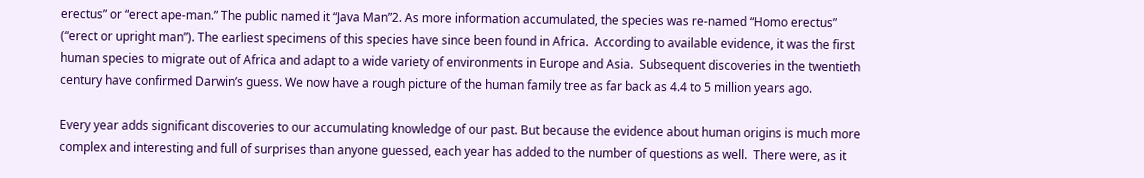erectus” or “erect ape-man.” The public named it “Java Man”2. As more information accumulated, the species was re-named “Homo erectus” (“erect or upright man”). The earliest specimens of this species have since been found in Africa.  According to available evidence, it was the first human species to migrate out of Africa and adapt to a wide variety of environments in Europe and Asia.  Subsequent discoveries in the twentieth century have confirmed Darwin’s guess. We now have a rough picture of the human family tree as far back as 4.4 to 5 million years ago.

Every year adds significant discoveries to our accumulating knowledge of our past. But because the evidence about human origins is much more complex and interesting and full of surprises than anyone guessed, each year has added to the number of questions as well.  There were, as it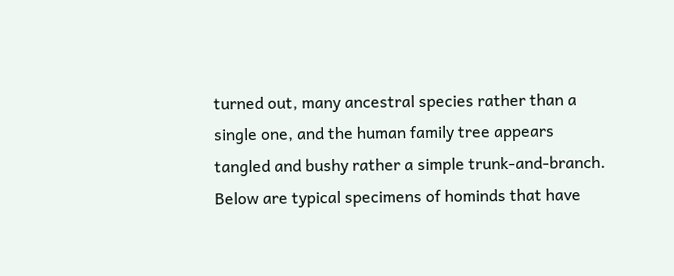turned out, many ancestral species rather than a single one, and the human family tree appears tangled and bushy rather a simple trunk-and-branch. Below are typical specimens of hominds that have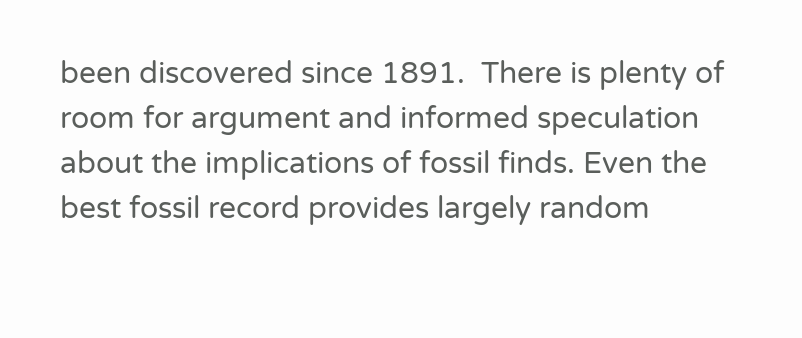been discovered since 1891.  There is plenty of room for argument and informed speculation about the implications of fossil finds. Even the best fossil record provides largely random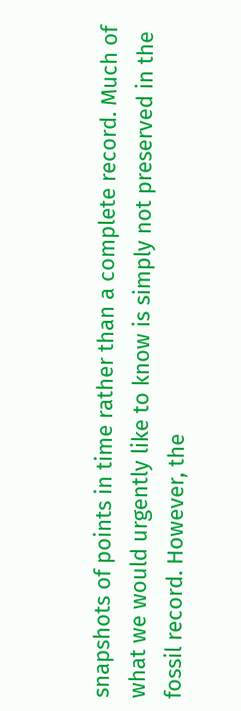snapshots of points in time rather than a complete record. Much of what we would urgently like to know is simply not preserved in the fossil record. However, the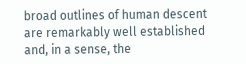broad outlines of human descent are remarkably well established and, in a sense, the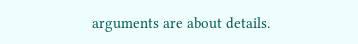arguments are about details.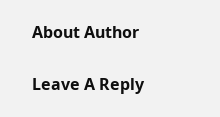About Author

Leave A Reply